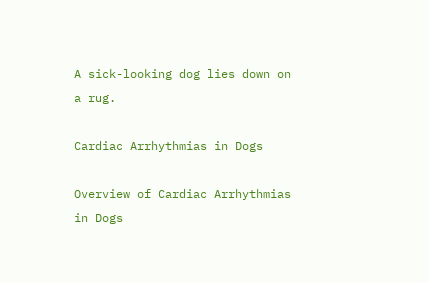A sick-looking dog lies down on a rug.

Cardiac Arrhythmias in Dogs

Overview of Cardiac Arrhythmias in Dogs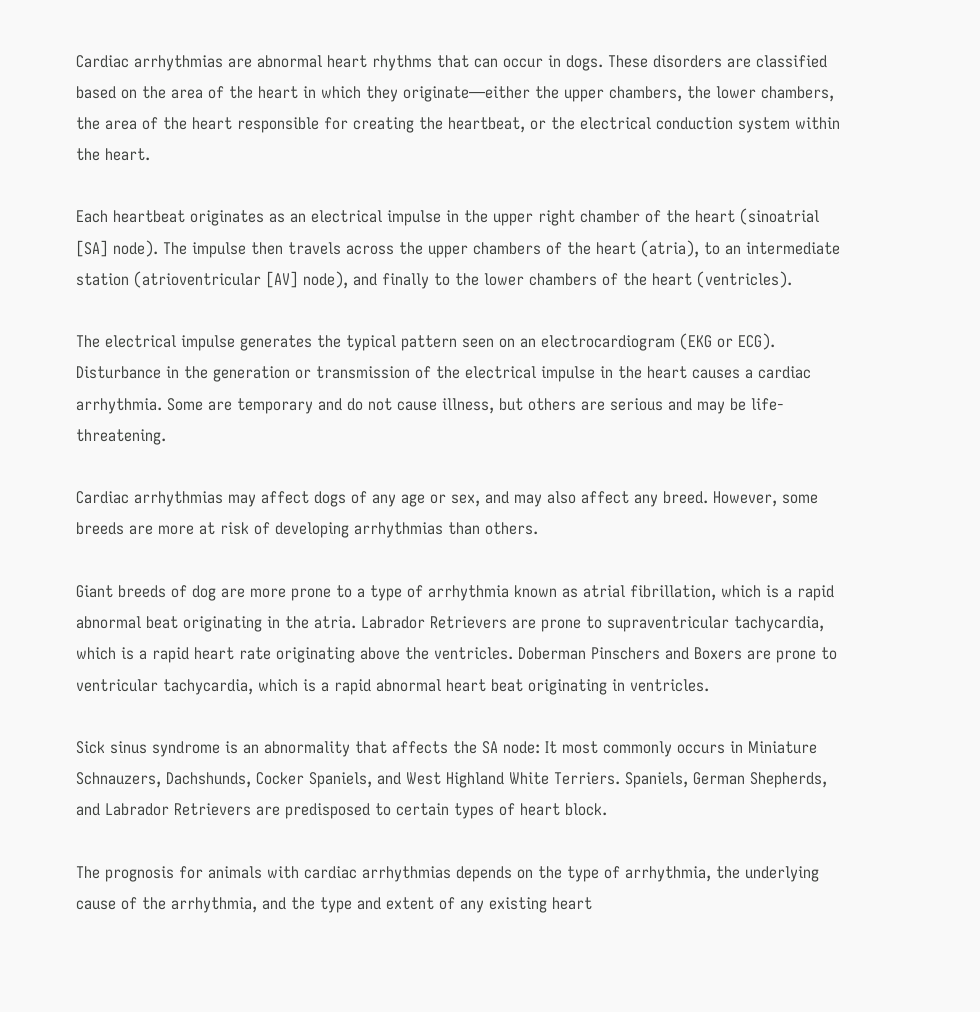Cardiac arrhythmias are abnormal heart rhythms that can occur in dogs. These disorders are classified based on the area of the heart in which they originate—either the upper chambers, the lower chambers, the area of the heart responsible for creating the heartbeat, or the electrical conduction system within the heart.

Each heartbeat originates as an electrical impulse in the upper right chamber of the heart (sinoatrial [SA] node). The impulse then travels across the upper chambers of the heart (atria), to an intermediate station (atrioventricular [AV] node), and finally to the lower chambers of the heart (ventricles).

The electrical impulse generates the typical pattern seen on an electrocardiogram (EKG or ECG). Disturbance in the generation or transmission of the electrical impulse in the heart causes a cardiac arrhythmia. Some are temporary and do not cause illness, but others are serious and may be life-threatening.

Cardiac arrhythmias may affect dogs of any age or sex, and may also affect any breed. However, some breeds are more at risk of developing arrhythmias than others.

Giant breeds of dog are more prone to a type of arrhythmia known as atrial fibrillation, which is a rapid abnormal beat originating in the atria. Labrador Retrievers are prone to supraventricular tachycardia, which is a rapid heart rate originating above the ventricles. Doberman Pinschers and Boxers are prone to ventricular tachycardia, which is a rapid abnormal heart beat originating in ventricles.

Sick sinus syndrome is an abnormality that affects the SA node: It most commonly occurs in Miniature Schnauzers, Dachshunds, Cocker Spaniels, and West Highland White Terriers. Spaniels, German Shepherds, and Labrador Retrievers are predisposed to certain types of heart block.

The prognosis for animals with cardiac arrhythmias depends on the type of arrhythmia, the underlying cause of the arrhythmia, and the type and extent of any existing heart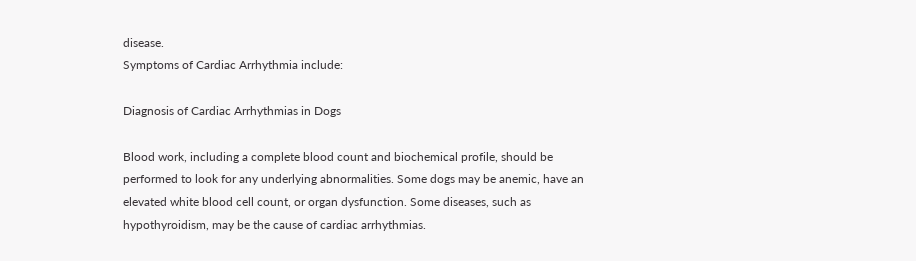disease.
Symptoms of Cardiac Arrhythmia include:

Diagnosis of Cardiac Arrhythmias in Dogs

Blood work, including a complete blood count and biochemical profile, should be performed to look for any underlying abnormalities. Some dogs may be anemic, have an elevated white blood cell count, or organ dysfunction. Some diseases, such as hypothyroidism, may be the cause of cardiac arrhythmias.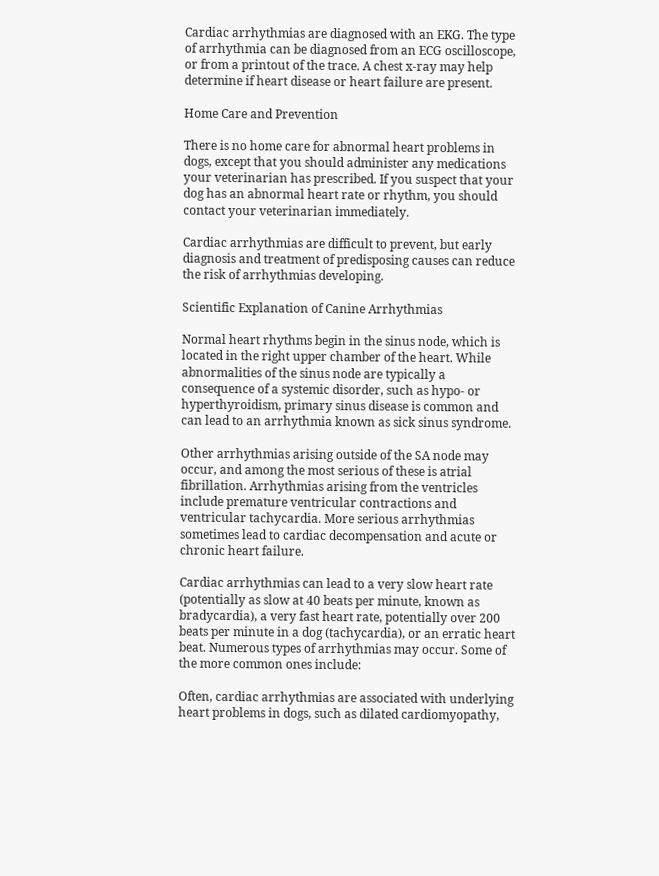Cardiac arrhythmias are diagnosed with an EKG. The type of arrhythmia can be diagnosed from an ECG oscilloscope, or from a printout of the trace. A chest x-ray may help determine if heart disease or heart failure are present.

Home Care and Prevention

There is no home care for abnormal heart problems in dogs, except that you should administer any medications your veterinarian has prescribed. If you suspect that your dog has an abnormal heart rate or rhythm, you should contact your veterinarian immediately.

Cardiac arrhythmias are difficult to prevent, but early diagnosis and treatment of predisposing causes can reduce the risk of arrhythmias developing.

Scientific Explanation of Canine Arrhythmias

Normal heart rhythms begin in the sinus node, which is located in the right upper chamber of the heart. While abnormalities of the sinus node are typically a consequence of a systemic disorder, such as hypo- or hyperthyroidism, primary sinus disease is common and can lead to an arrhythmia known as sick sinus syndrome.

Other arrhythmias arising outside of the SA node may occur, and among the most serious of these is atrial fibrillation. Arrhythmias arising from the ventricles include premature ventricular contractions and ventricular tachycardia. More serious arrhythmias sometimes lead to cardiac decompensation and acute or chronic heart failure.

Cardiac arrhythmias can lead to a very slow heart rate (potentially as slow at 40 beats per minute, known as bradycardia), a very fast heart rate, potentially over 200 beats per minute in a dog (tachycardia), or an erratic heart beat. Numerous types of arrhythmias may occur. Some of the more common ones include:

Often, cardiac arrhythmias are associated with underlying heart problems in dogs, such as dilated cardiomyopathy,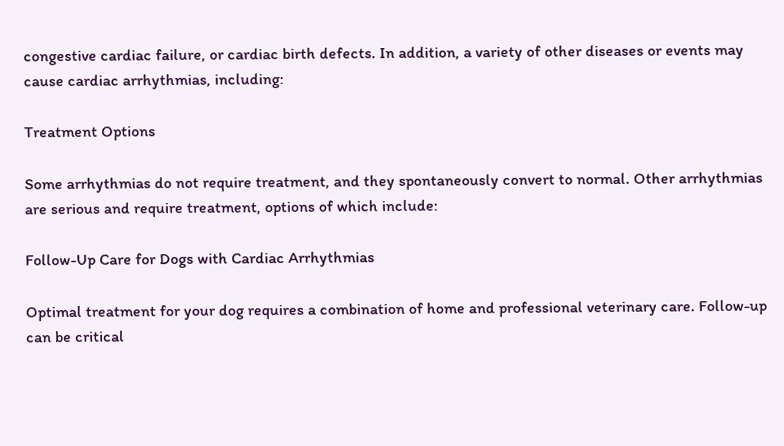congestive cardiac failure, or cardiac birth defects. In addition, a variety of other diseases or events may cause cardiac arrhythmias, including:

Treatment Options

Some arrhythmias do not require treatment, and they spontaneously convert to normal. Other arrhythmias are serious and require treatment, options of which include:

Follow-Up Care for Dogs with Cardiac Arrhythmias

Optimal treatment for your dog requires a combination of home and professional veterinary care. Follow-up can be critical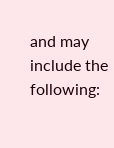and may include the following: